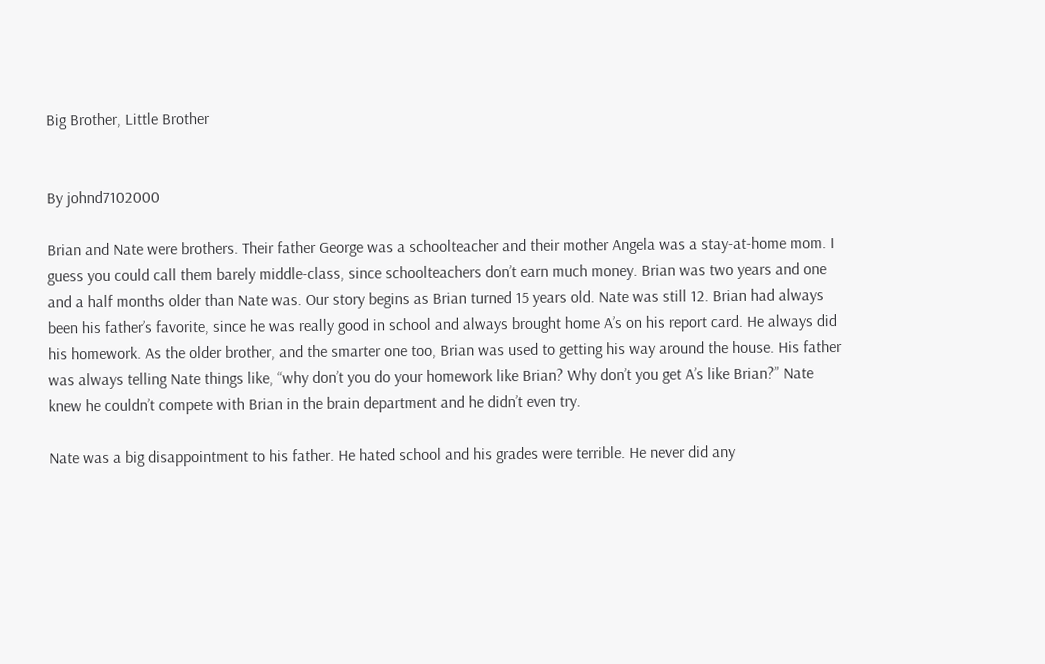Big Brother, Little Brother


By johnd7102000

Brian and Nate were brothers. Their father George was a schoolteacher and their mother Angela was a stay-at-home mom. I guess you could call them barely middle-class, since schoolteachers don’t earn much money. Brian was two years and one and a half months older than Nate was. Our story begins as Brian turned 15 years old. Nate was still 12. Brian had always been his father’s favorite, since he was really good in school and always brought home A’s on his report card. He always did his homework. As the older brother, and the smarter one too, Brian was used to getting his way around the house. His father was always telling Nate things like, “why don’t you do your homework like Brian? Why don’t you get A’s like Brian?” Nate knew he couldn’t compete with Brian in the brain department and he didn’t even try.

Nate was a big disappointment to his father. He hated school and his grades were terrible. He never did any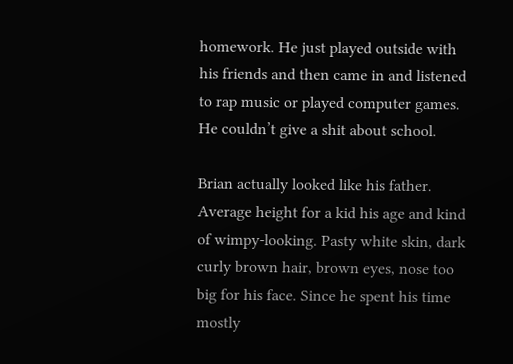homework. He just played outside with his friends and then came in and listened to rap music or played computer games. He couldn’t give a shit about school.

Brian actually looked like his father. Average height for a kid his age and kind of wimpy-looking. Pasty white skin, dark curly brown hair, brown eyes, nose too big for his face. Since he spent his time mostly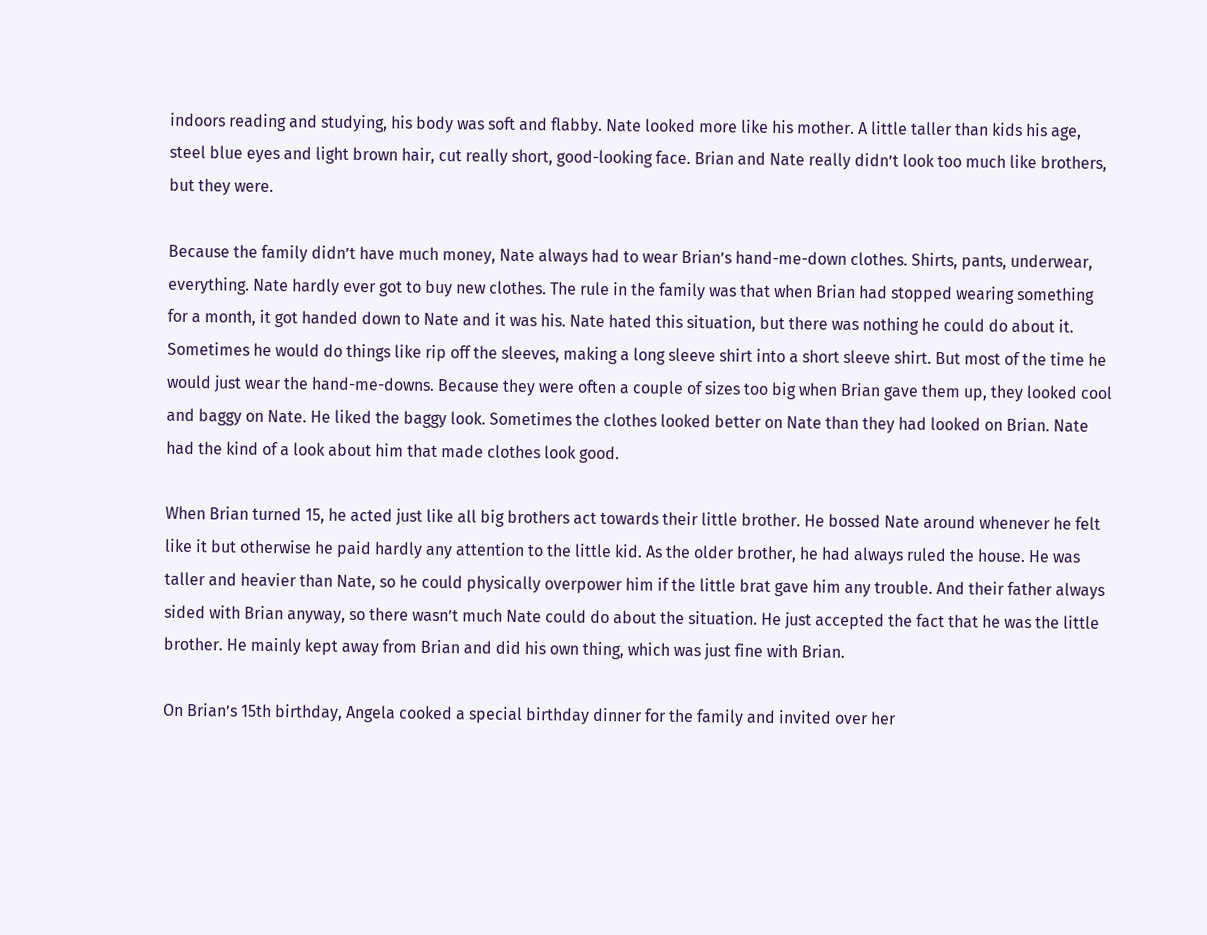indoors reading and studying, his body was soft and flabby. Nate looked more like his mother. A little taller than kids his age, steel blue eyes and light brown hair, cut really short, good-looking face. Brian and Nate really didn’t look too much like brothers, but they were.

Because the family didn’t have much money, Nate always had to wear Brian’s hand-me-down clothes. Shirts, pants, underwear, everything. Nate hardly ever got to buy new clothes. The rule in the family was that when Brian had stopped wearing something for a month, it got handed down to Nate and it was his. Nate hated this situation, but there was nothing he could do about it. Sometimes he would do things like rip off the sleeves, making a long sleeve shirt into a short sleeve shirt. But most of the time he would just wear the hand-me-downs. Because they were often a couple of sizes too big when Brian gave them up, they looked cool and baggy on Nate. He liked the baggy look. Sometimes the clothes looked better on Nate than they had looked on Brian. Nate had the kind of a look about him that made clothes look good.

When Brian turned 15, he acted just like all big brothers act towards their little brother. He bossed Nate around whenever he felt like it but otherwise he paid hardly any attention to the little kid. As the older brother, he had always ruled the house. He was taller and heavier than Nate, so he could physically overpower him if the little brat gave him any trouble. And their father always sided with Brian anyway, so there wasn’t much Nate could do about the situation. He just accepted the fact that he was the little brother. He mainly kept away from Brian and did his own thing, which was just fine with Brian.

On Brian’s 15th birthday, Angela cooked a special birthday dinner for the family and invited over her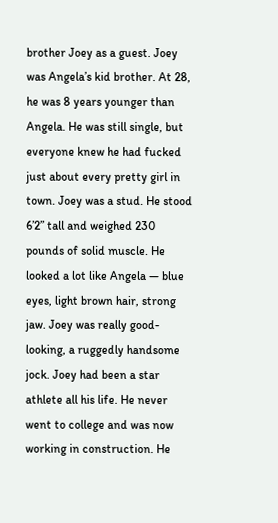brother Joey as a guest. Joey was Angela’s kid brother. At 28, he was 8 years younger than Angela. He was still single, but everyone knew he had fucked just about every pretty girl in town. Joey was a stud. He stood 6’2” tall and weighed 230 pounds of solid muscle. He looked a lot like Angela — blue eyes, light brown hair, strong jaw. Joey was really good-looking, a ruggedly handsome jock. Joey had been a star athlete all his life. He never went to college and was now working in construction. He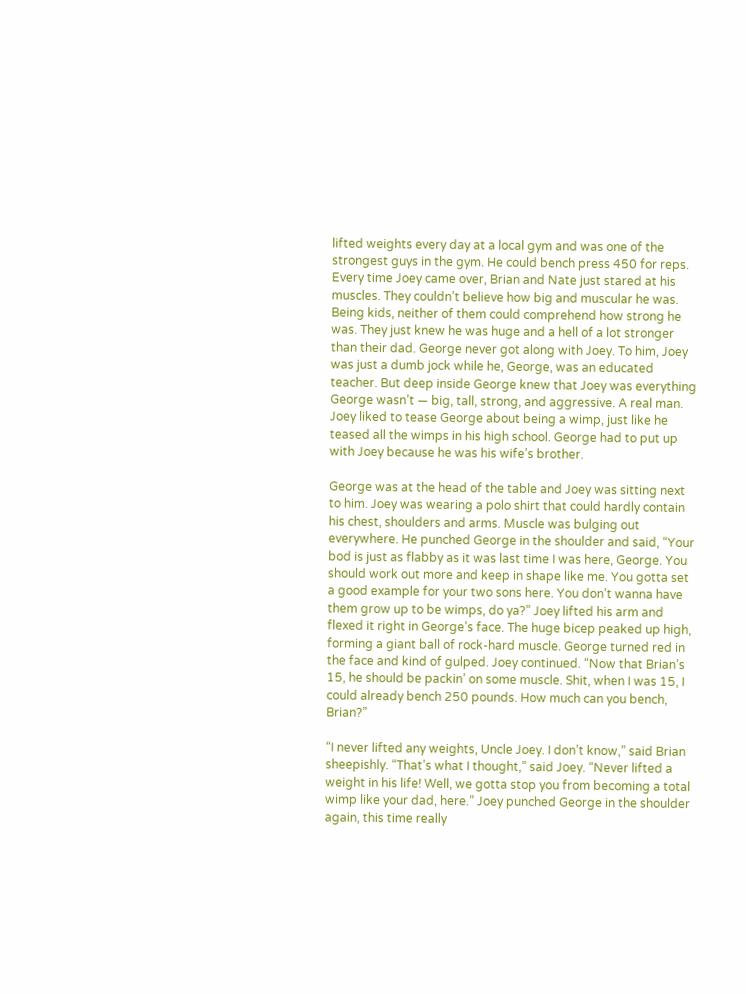lifted weights every day at a local gym and was one of the strongest guys in the gym. He could bench press 450 for reps. Every time Joey came over, Brian and Nate just stared at his muscles. They couldn’t believe how big and muscular he was. Being kids, neither of them could comprehend how strong he was. They just knew he was huge and a hell of a lot stronger than their dad. George never got along with Joey. To him, Joey was just a dumb jock while he, George, was an educated teacher. But deep inside George knew that Joey was everything George wasn’t — big, tall, strong, and aggressive. A real man. Joey liked to tease George about being a wimp, just like he teased all the wimps in his high school. George had to put up with Joey because he was his wife’s brother.

George was at the head of the table and Joey was sitting next to him. Joey was wearing a polo shirt that could hardly contain his chest, shoulders and arms. Muscle was bulging out everywhere. He punched George in the shoulder and said, “Your bod is just as flabby as it was last time I was here, George. You should work out more and keep in shape like me. You gotta set a good example for your two sons here. You don’t wanna have them grow up to be wimps, do ya?” Joey lifted his arm and flexed it right in George’s face. The huge bicep peaked up high, forming a giant ball of rock-hard muscle. George turned red in the face and kind of gulped. Joey continued. “Now that Brian’s 15, he should be packin’ on some muscle. Shit, when I was 15, I could already bench 250 pounds. How much can you bench, Brian?”

“I never lifted any weights, Uncle Joey. I don’t know,” said Brian sheepishly. “That’s what I thought,” said Joey. “Never lifted a weight in his life! Well, we gotta stop you from becoming a total wimp like your dad, here.” Joey punched George in the shoulder again, this time really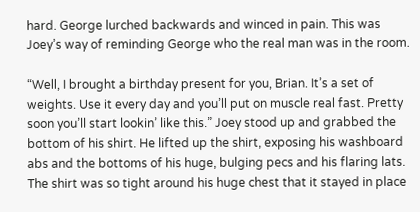hard. George lurched backwards and winced in pain. This was Joey’s way of reminding George who the real man was in the room.

“Well, I brought a birthday present for you, Brian. It’s a set of weights. Use it every day and you’ll put on muscle real fast. Pretty soon you’ll start lookin’ like this.” Joey stood up and grabbed the bottom of his shirt. He lifted up the shirt, exposing his washboard abs and the bottoms of his huge, bulging pecs and his flaring lats. The shirt was so tight around his huge chest that it stayed in place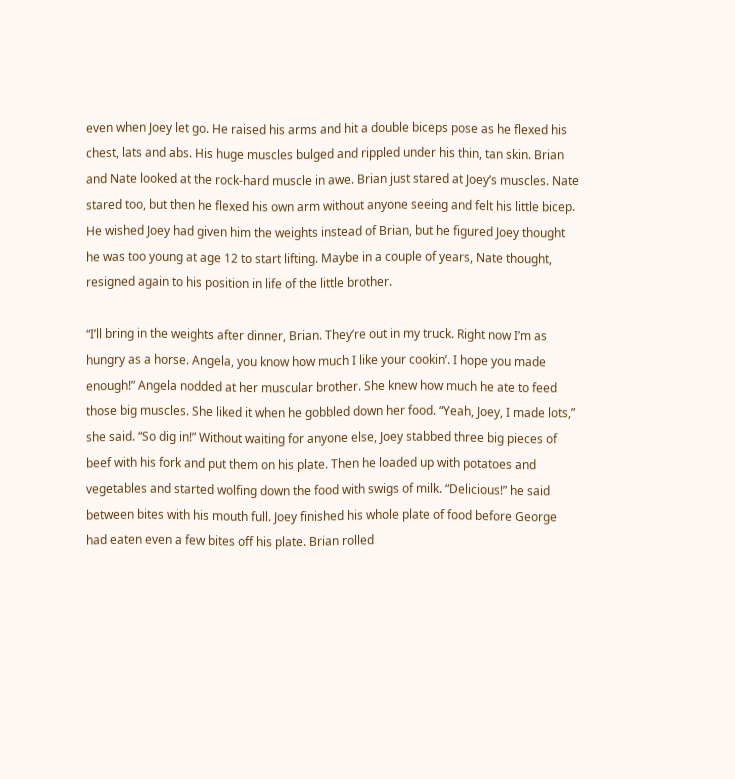even when Joey let go. He raised his arms and hit a double biceps pose as he flexed his chest, lats and abs. His huge muscles bulged and rippled under his thin, tan skin. Brian and Nate looked at the rock-hard muscle in awe. Brian just stared at Joey’s muscles. Nate stared too, but then he flexed his own arm without anyone seeing and felt his little bicep. He wished Joey had given him the weights instead of Brian, but he figured Joey thought he was too young at age 12 to start lifting. Maybe in a couple of years, Nate thought, resigned again to his position in life of the little brother.

“I’ll bring in the weights after dinner, Brian. They’re out in my truck. Right now I’m as hungry as a horse. Angela, you know how much I like your cookin’. I hope you made enough!” Angela nodded at her muscular brother. She knew how much he ate to feed those big muscles. She liked it when he gobbled down her food. “Yeah, Joey, I made lots,” she said. “So dig in!” Without waiting for anyone else, Joey stabbed three big pieces of beef with his fork and put them on his plate. Then he loaded up with potatoes and vegetables and started wolfing down the food with swigs of milk. “Delicious!” he said between bites with his mouth full. Joey finished his whole plate of food before George had eaten even a few bites off his plate. Brian rolled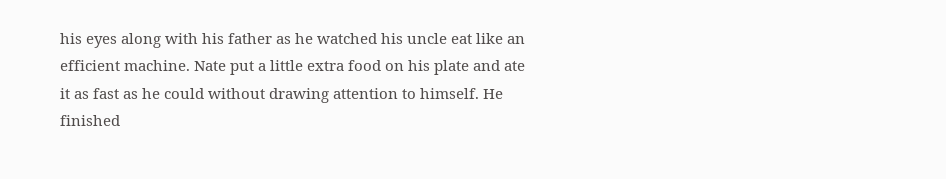his eyes along with his father as he watched his uncle eat like an efficient machine. Nate put a little extra food on his plate and ate it as fast as he could without drawing attention to himself. He finished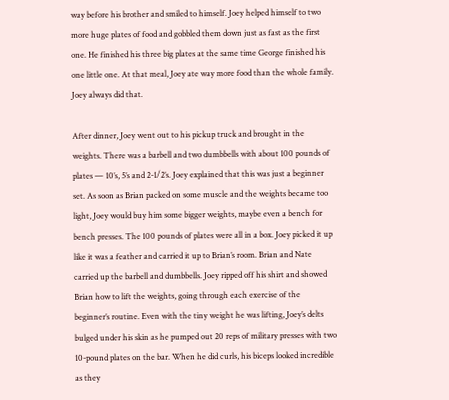way before his brother and smiled to himself. Joey helped himself to two more huge plates of food and gobbled them down just as fast as the first one. He finished his three big plates at the same time George finished his one little one. At that meal, Joey ate way more food than the whole family. Joey always did that.

After dinner, Joey went out to his pickup truck and brought in the weights. There was a barbell and two dumbbells with about 100 pounds of plates — 10’s, 5’s and 2-1/2’s. Joey explained that this was just a beginner set. As soon as Brian packed on some muscle and the weights became too light, Joey would buy him some bigger weights, maybe even a bench for bench presses. The 100 pounds of plates were all in a box. Joey picked it up like it was a feather and carried it up to Brian’s room. Brian and Nate carried up the barbell and dumbbells. Joey ripped off his shirt and showed Brian how to lift the weights, going through each exercise of the beginner’s routine. Even with the tiny weight he was lifting, Joey’s delts bulged under his skin as he pumped out 20 reps of military presses with two 10-pound plates on the bar. When he did curls, his biceps looked incredible as they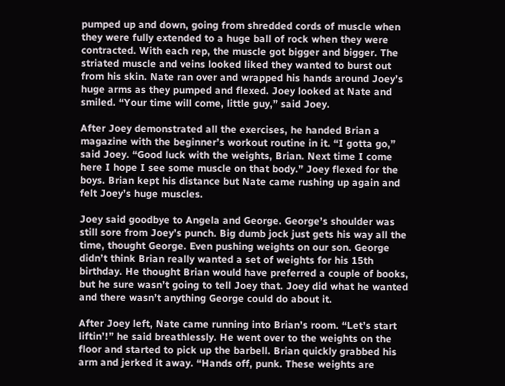pumped up and down, going from shredded cords of muscle when they were fully extended to a huge ball of rock when they were contracted. With each rep, the muscle got bigger and bigger. The striated muscle and veins looked liked they wanted to burst out from his skin. Nate ran over and wrapped his hands around Joey’s huge arms as they pumped and flexed. Joey looked at Nate and smiled. “Your time will come, little guy,” said Joey.

After Joey demonstrated all the exercises, he handed Brian a magazine with the beginner’s workout routine in it. “I gotta go,” said Joey. “Good luck with the weights, Brian. Next time I come here I hope I see some muscle on that body.” Joey flexed for the boys. Brian kept his distance but Nate came rushing up again and felt Joey’s huge muscles.

Joey said goodbye to Angela and George. George’s shoulder was still sore from Joey’s punch. Big dumb jock just gets his way all the time, thought George. Even pushing weights on our son. George didn’t think Brian really wanted a set of weights for his 15th birthday. He thought Brian would have preferred a couple of books, but he sure wasn’t going to tell Joey that. Joey did what he wanted and there wasn’t anything George could do about it.

After Joey left, Nate came running into Brian’s room. “Let’s start liftin’!” he said breathlessly. He went over to the weights on the floor and started to pick up the barbell. Brian quickly grabbed his arm and jerked it away. “Hands off, punk. These weights are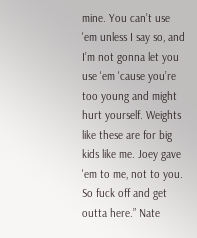mine. You can’t use 'em unless I say so, and I’m not gonna let you use 'em 'cause you’re too young and might hurt yourself. Weights like these are for big kids like me. Joey gave 'em to me, not to you. So fuck off and get outta here.” Nate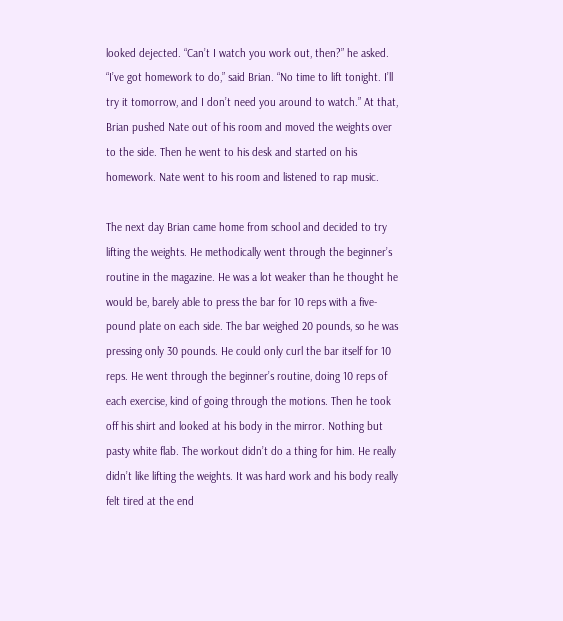looked dejected. “Can’t I watch you work out, then?” he asked. “I’ve got homework to do,” said Brian. “No time to lift tonight. I’ll try it tomorrow, and I don’t need you around to watch.” At that, Brian pushed Nate out of his room and moved the weights over to the side. Then he went to his desk and started on his homework. Nate went to his room and listened to rap music.

The next day Brian came home from school and decided to try lifting the weights. He methodically went through the beginner’s routine in the magazine. He was a lot weaker than he thought he would be, barely able to press the bar for 10 reps with a five-pound plate on each side. The bar weighed 20 pounds, so he was pressing only 30 pounds. He could only curl the bar itself for 10 reps. He went through the beginner’s routine, doing 10 reps of each exercise, kind of going through the motions. Then he took off his shirt and looked at his body in the mirror. Nothing but pasty white flab. The workout didn’t do a thing for him. He really didn’t like lifting the weights. It was hard work and his body really felt tired at the end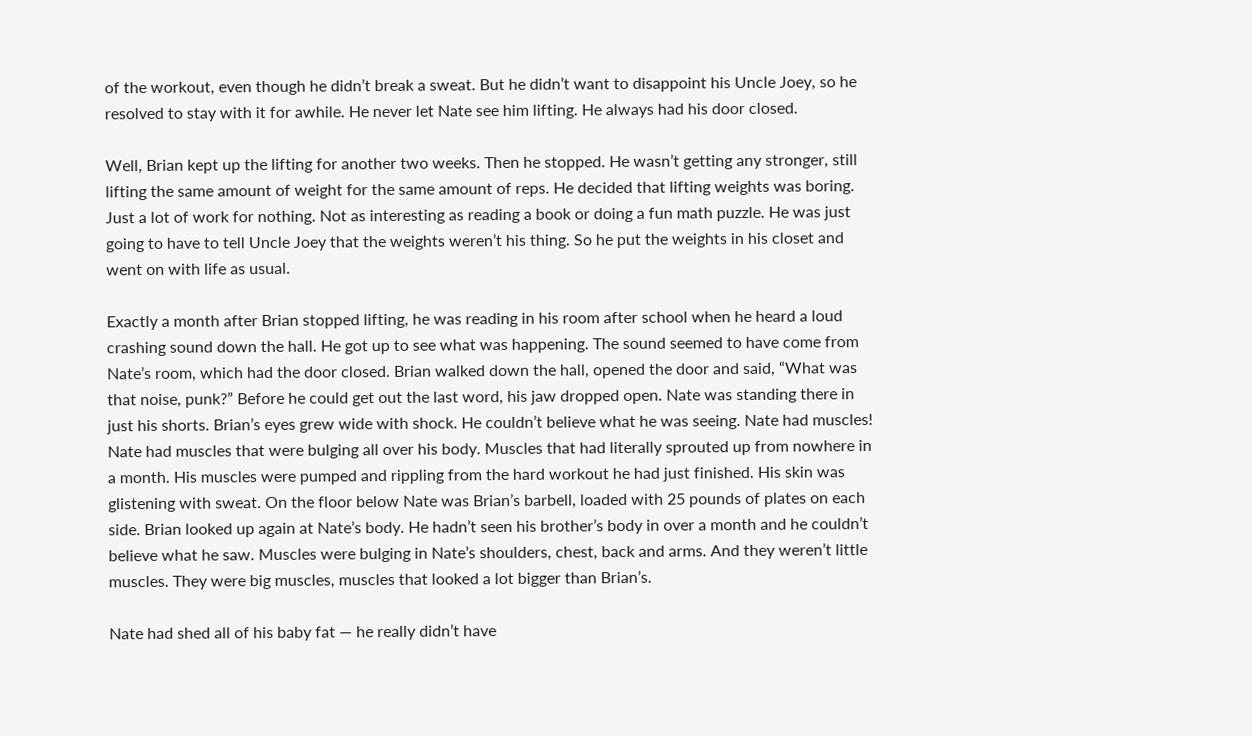of the workout, even though he didn’t break a sweat. But he didn’t want to disappoint his Uncle Joey, so he resolved to stay with it for awhile. He never let Nate see him lifting. He always had his door closed.

Well, Brian kept up the lifting for another two weeks. Then he stopped. He wasn’t getting any stronger, still lifting the same amount of weight for the same amount of reps. He decided that lifting weights was boring. Just a lot of work for nothing. Not as interesting as reading a book or doing a fun math puzzle. He was just going to have to tell Uncle Joey that the weights weren’t his thing. So he put the weights in his closet and went on with life as usual.

Exactly a month after Brian stopped lifting, he was reading in his room after school when he heard a loud crashing sound down the hall. He got up to see what was happening. The sound seemed to have come from Nate’s room, which had the door closed. Brian walked down the hall, opened the door and said, “What was that noise, punk?” Before he could get out the last word, his jaw dropped open. Nate was standing there in just his shorts. Brian’s eyes grew wide with shock. He couldn’t believe what he was seeing. Nate had muscles! Nate had muscles that were bulging all over his body. Muscles that had literally sprouted up from nowhere in a month. His muscles were pumped and rippling from the hard workout he had just finished. His skin was glistening with sweat. On the floor below Nate was Brian’s barbell, loaded with 25 pounds of plates on each side. Brian looked up again at Nate’s body. He hadn’t seen his brother’s body in over a month and he couldn’t believe what he saw. Muscles were bulging in Nate’s shoulders, chest, back and arms. And they weren’t little muscles. They were big muscles, muscles that looked a lot bigger than Brian’s.

Nate had shed all of his baby fat — he really didn’t have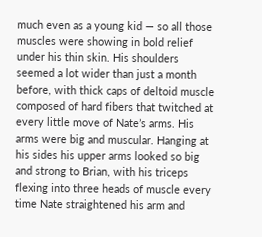much even as a young kid — so all those muscles were showing in bold relief under his thin skin. His shoulders seemed a lot wider than just a month before, with thick caps of deltoid muscle composed of hard fibers that twitched at every little move of Nate’s arms. His arms were big and muscular. Hanging at his sides his upper arms looked so big and strong to Brian, with his triceps flexing into three heads of muscle every time Nate straightened his arm and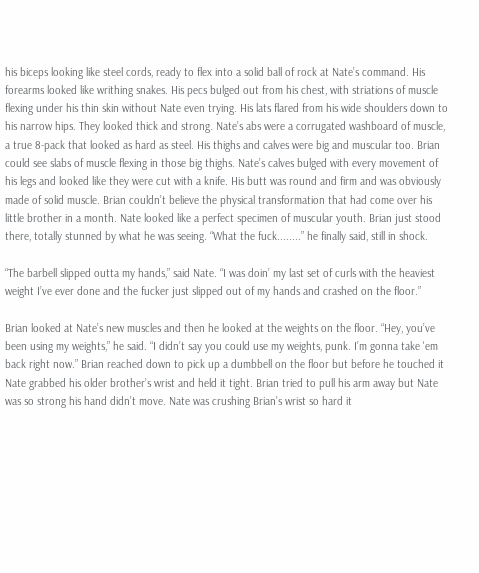his biceps looking like steel cords, ready to flex into a solid ball of rock at Nate’s command. His forearms looked like writhing snakes. His pecs bulged out from his chest, with striations of muscle flexing under his thin skin without Nate even trying. His lats flared from his wide shoulders down to his narrow hips. They looked thick and strong. Nate’s abs were a corrugated washboard of muscle, a true 8-pack that looked as hard as steel. His thighs and calves were big and muscular too. Brian could see slabs of muscle flexing in those big thighs. Nate’s calves bulged with every movement of his legs and looked like they were cut with a knife. His butt was round and firm and was obviously made of solid muscle. Brian couldn’t believe the physical transformation that had come over his little brother in a month. Nate looked like a perfect specimen of muscular youth. Brian just stood there, totally stunned by what he was seeing. “What the fuck........” he finally said, still in shock.

“The barbell slipped outta my hands,” said Nate. “I was doin’ my last set of curls with the heaviest weight I’ve ever done and the fucker just slipped out of my hands and crashed on the floor.”

Brian looked at Nate’s new muscles and then he looked at the weights on the floor. “Hey, you’ve been using my weights,” he said. “I didn’t say you could use my weights, punk. I’m gonna take 'em back right now.” Brian reached down to pick up a dumbbell on the floor but before he touched it Nate grabbed his older brother’s wrist and held it tight. Brian tried to pull his arm away but Nate was so strong his hand didn’t move. Nate was crushing Brian’s wrist so hard it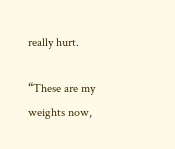really hurt.

“These are my weights now,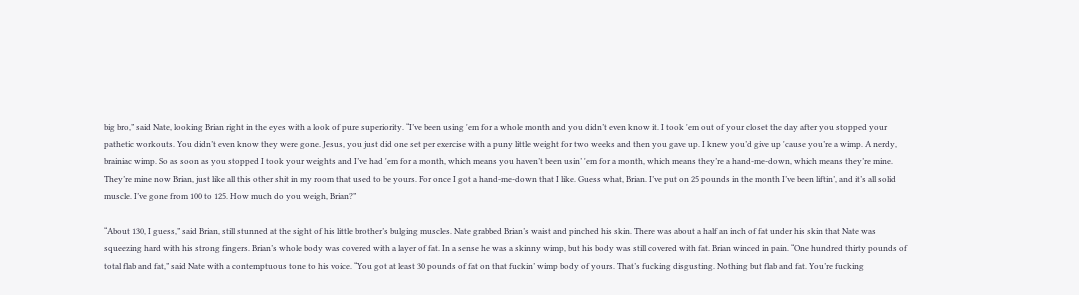big bro,” said Nate, looking Brian right in the eyes with a look of pure superiority. “I’ve been using 'em for a whole month and you didn’t even know it. I took 'em out of your closet the day after you stopped your pathetic workouts. You didn’t even know they were gone. Jesus, you just did one set per exercise with a puny little weight for two weeks and then you gave up. I knew you’d give up 'cause you’re a wimp. A nerdy, brainiac wimp. So as soon as you stopped I took your weights and I’ve had 'em for a month, which means you haven’t been usin’ 'em for a month, which means they’re a hand-me-down, which means they’re mine. They’re mine now Brian, just like all this other shit in my room that used to be yours. For once I got a hand-me-down that I like. Guess what, Brian. I’ve put on 25 pounds in the month I’ve been liftin’, and it’s all solid muscle. I’ve gone from 100 to 125. How much do you weigh, Brian?”

“About 130, I guess,” said Brian, still stunned at the sight of his little brother’s bulging muscles. Nate grabbed Brian’s waist and pinched his skin. There was about a half an inch of fat under his skin that Nate was squeezing hard with his strong fingers. Brian’s whole body was covered with a layer of fat. In a sense he was a skinny wimp, but his body was still covered with fat. Brian winced in pain. “One hundred thirty pounds of total flab and fat,” said Nate with a contemptuous tone to his voice. “You got at least 30 pounds of fat on that fuckin’ wimp body of yours. That’s fucking disgusting. Nothing but flab and fat. You’re fucking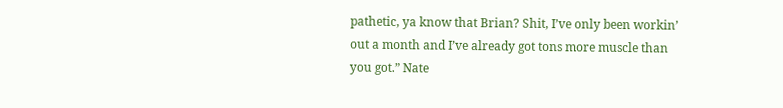pathetic, ya know that Brian? Shit, I’ve only been workin’ out a month and I’ve already got tons more muscle than you got.” Nate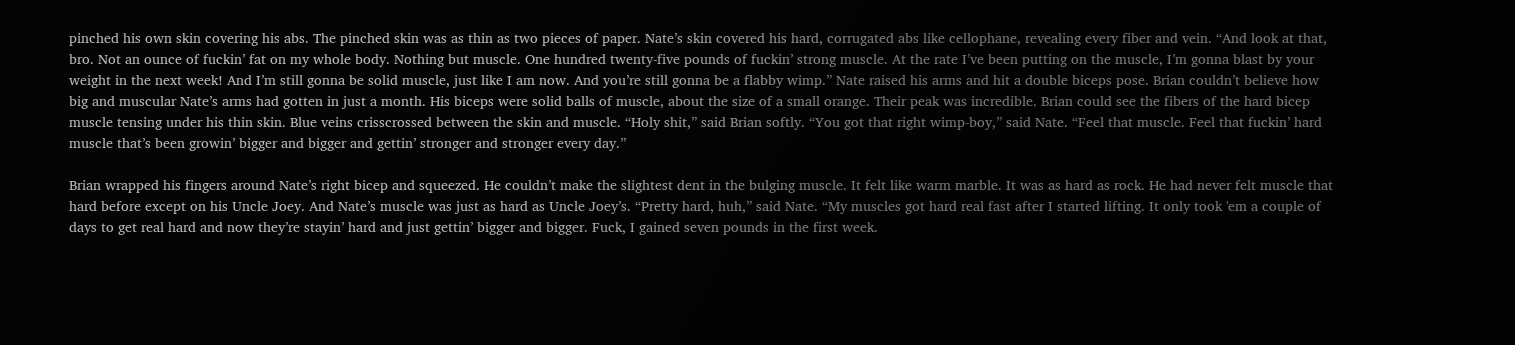pinched his own skin covering his abs. The pinched skin was as thin as two pieces of paper. Nate’s skin covered his hard, corrugated abs like cellophane, revealing every fiber and vein. “And look at that, bro. Not an ounce of fuckin’ fat on my whole body. Nothing but muscle. One hundred twenty-five pounds of fuckin’ strong muscle. At the rate I’ve been putting on the muscle, I’m gonna blast by your weight in the next week! And I’m still gonna be solid muscle, just like I am now. And you’re still gonna be a flabby wimp.” Nate raised his arms and hit a double biceps pose. Brian couldn’t believe how big and muscular Nate’s arms had gotten in just a month. His biceps were solid balls of muscle, about the size of a small orange. Their peak was incredible. Brian could see the fibers of the hard bicep muscle tensing under his thin skin. Blue veins crisscrossed between the skin and muscle. “Holy shit,” said Brian softly. “You got that right wimp-boy,” said Nate. “Feel that muscle. Feel that fuckin’ hard muscle that’s been growin’ bigger and bigger and gettin’ stronger and stronger every day.”

Brian wrapped his fingers around Nate’s right bicep and squeezed. He couldn’t make the slightest dent in the bulging muscle. It felt like warm marble. It was as hard as rock. He had never felt muscle that hard before except on his Uncle Joey. And Nate’s muscle was just as hard as Uncle Joey’s. “Pretty hard, huh,” said Nate. “My muscles got hard real fast after I started lifting. It only took 'em a couple of days to get real hard and now they’re stayin’ hard and just gettin’ bigger and bigger. Fuck, I gained seven pounds in the first week.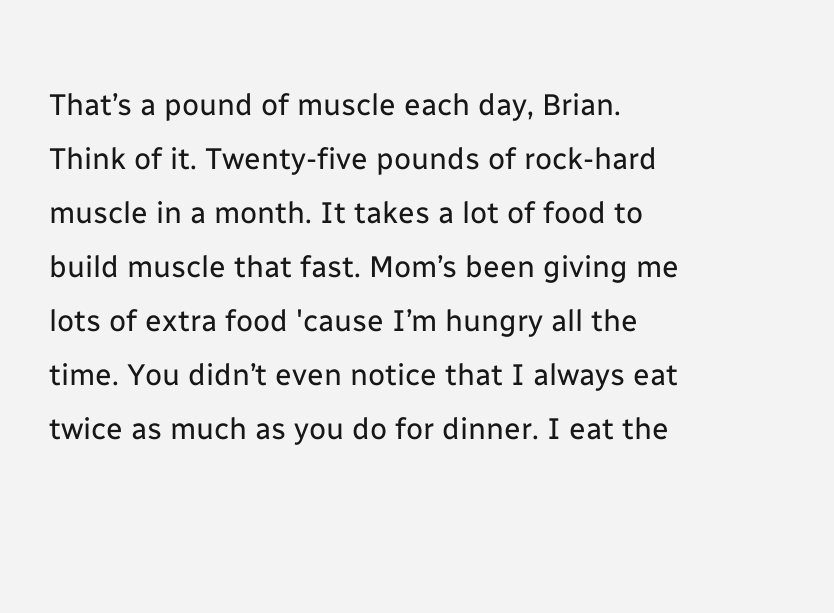That’s a pound of muscle each day, Brian. Think of it. Twenty-five pounds of rock-hard muscle in a month. It takes a lot of food to build muscle that fast. Mom’s been giving me lots of extra food 'cause I’m hungry all the time. You didn’t even notice that I always eat twice as much as you do for dinner. I eat the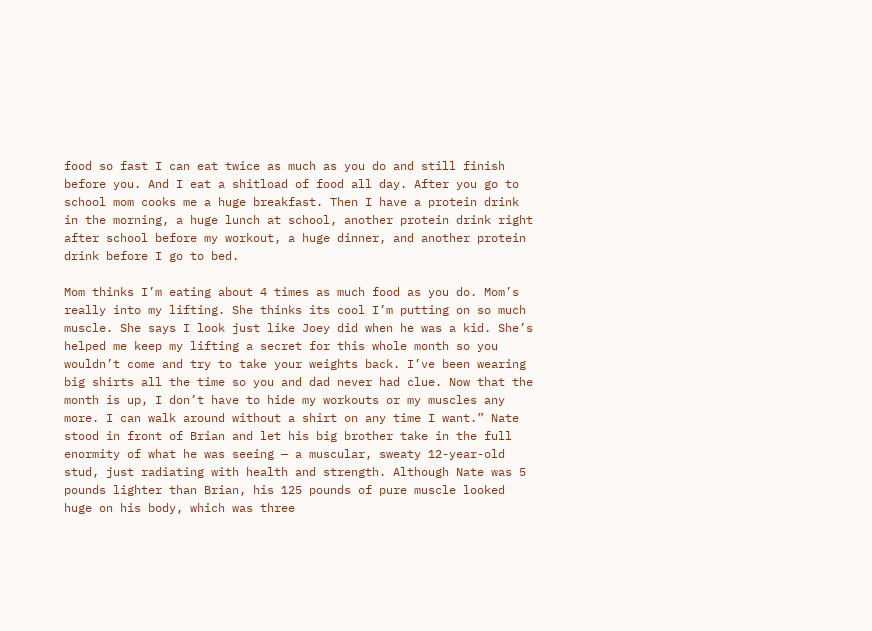food so fast I can eat twice as much as you do and still finish before you. And I eat a shitload of food all day. After you go to school mom cooks me a huge breakfast. Then I have a protein drink in the morning, a huge lunch at school, another protein drink right after school before my workout, a huge dinner, and another protein drink before I go to bed.

Mom thinks I’m eating about 4 times as much food as you do. Mom’s really into my lifting. She thinks its cool I’m putting on so much muscle. She says I look just like Joey did when he was a kid. She’s helped me keep my lifting a secret for this whole month so you wouldn’t come and try to take your weights back. I’ve been wearing big shirts all the time so you and dad never had clue. Now that the month is up, I don’t have to hide my workouts or my muscles any more. I can walk around without a shirt on any time I want.” Nate stood in front of Brian and let his big brother take in the full enormity of what he was seeing — a muscular, sweaty 12-year-old stud, just radiating with health and strength. Although Nate was 5 pounds lighter than Brian, his 125 pounds of pure muscle looked huge on his body, which was three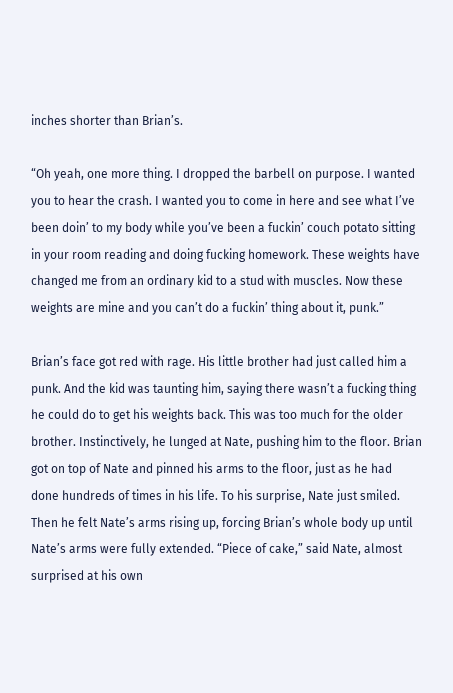inches shorter than Brian’s.

“Oh yeah, one more thing. I dropped the barbell on purpose. I wanted you to hear the crash. I wanted you to come in here and see what I’ve been doin’ to my body while you’ve been a fuckin’ couch potato sitting in your room reading and doing fucking homework. These weights have changed me from an ordinary kid to a stud with muscles. Now these weights are mine and you can’t do a fuckin’ thing about it, punk.”

Brian’s face got red with rage. His little brother had just called him a punk. And the kid was taunting him, saying there wasn’t a fucking thing he could do to get his weights back. This was too much for the older brother. Instinctively, he lunged at Nate, pushing him to the floor. Brian got on top of Nate and pinned his arms to the floor, just as he had done hundreds of times in his life. To his surprise, Nate just smiled. Then he felt Nate’s arms rising up, forcing Brian’s whole body up until Nate’s arms were fully extended. “Piece of cake,” said Nate, almost surprised at his own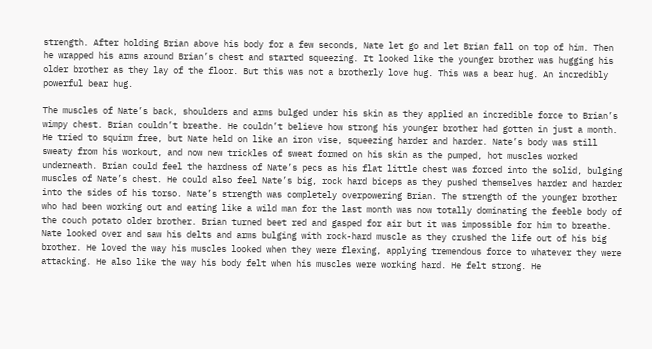strength. After holding Brian above his body for a few seconds, Nate let go and let Brian fall on top of him. Then he wrapped his arms around Brian’s chest and started squeezing. It looked like the younger brother was hugging his older brother as they lay of the floor. But this was not a brotherly love hug. This was a bear hug. An incredibly powerful bear hug.

The muscles of Nate’s back, shoulders and arms bulged under his skin as they applied an incredible force to Brian’s wimpy chest. Brian couldn’t breathe. He couldn’t believe how strong his younger brother had gotten in just a month. He tried to squirm free, but Nate held on like an iron vise, squeezing harder and harder. Nate’s body was still sweaty from his workout, and now new trickles of sweat formed on his skin as the pumped, hot muscles worked underneath. Brian could feel the hardness of Nate’s pecs as his flat little chest was forced into the solid, bulging muscles of Nate’s chest. He could also feel Nate’s big, rock hard biceps as they pushed themselves harder and harder into the sides of his torso. Nate’s strength was completely overpowering Brian. The strength of the younger brother who had been working out and eating like a wild man for the last month was now totally dominating the feeble body of the couch potato older brother. Brian turned beet red and gasped for air but it was impossible for him to breathe. Nate looked over and saw his delts and arms bulging with rock-hard muscle as they crushed the life out of his big brother. He loved the way his muscles looked when they were flexing, applying tremendous force to whatever they were attacking. He also like the way his body felt when his muscles were working hard. He felt strong. He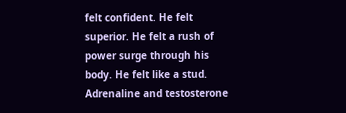felt confident. He felt superior. He felt a rush of power surge through his body. He felt like a stud. Adrenaline and testosterone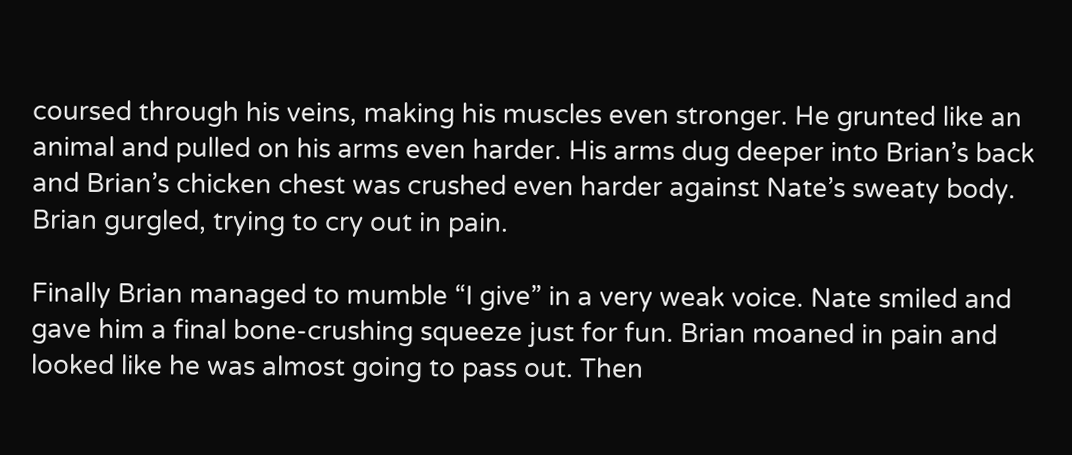coursed through his veins, making his muscles even stronger. He grunted like an animal and pulled on his arms even harder. His arms dug deeper into Brian’s back and Brian’s chicken chest was crushed even harder against Nate’s sweaty body. Brian gurgled, trying to cry out in pain.

Finally Brian managed to mumble “I give” in a very weak voice. Nate smiled and gave him a final bone-crushing squeeze just for fun. Brian moaned in pain and looked like he was almost going to pass out. Then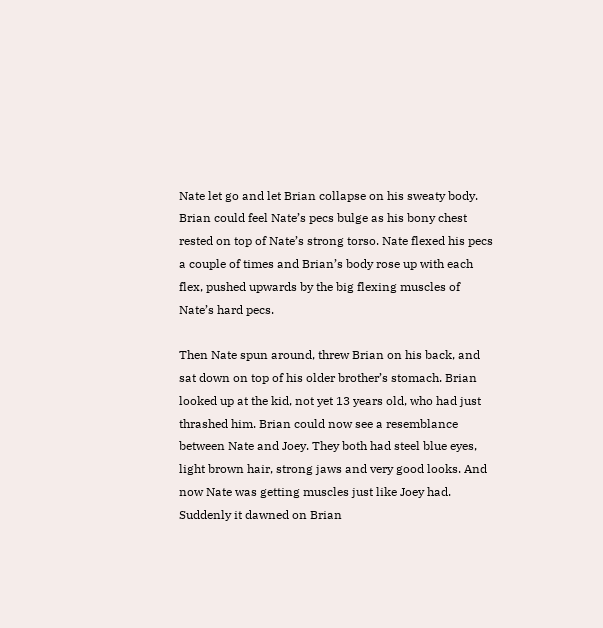Nate let go and let Brian collapse on his sweaty body. Brian could feel Nate’s pecs bulge as his bony chest rested on top of Nate’s strong torso. Nate flexed his pecs a couple of times and Brian’s body rose up with each flex, pushed upwards by the big flexing muscles of Nate’s hard pecs.

Then Nate spun around, threw Brian on his back, and sat down on top of his older brother’s stomach. Brian looked up at the kid, not yet 13 years old, who had just thrashed him. Brian could now see a resemblance between Nate and Joey. They both had steel blue eyes, light brown hair, strong jaws and very good looks. And now Nate was getting muscles just like Joey had. Suddenly it dawned on Brian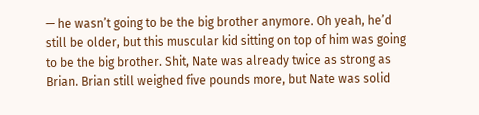— he wasn’t going to be the big brother anymore. Oh yeah, he’d still be older, but this muscular kid sitting on top of him was going to be the big brother. Shit, Nate was already twice as strong as Brian. Brian still weighed five pounds more, but Nate was solid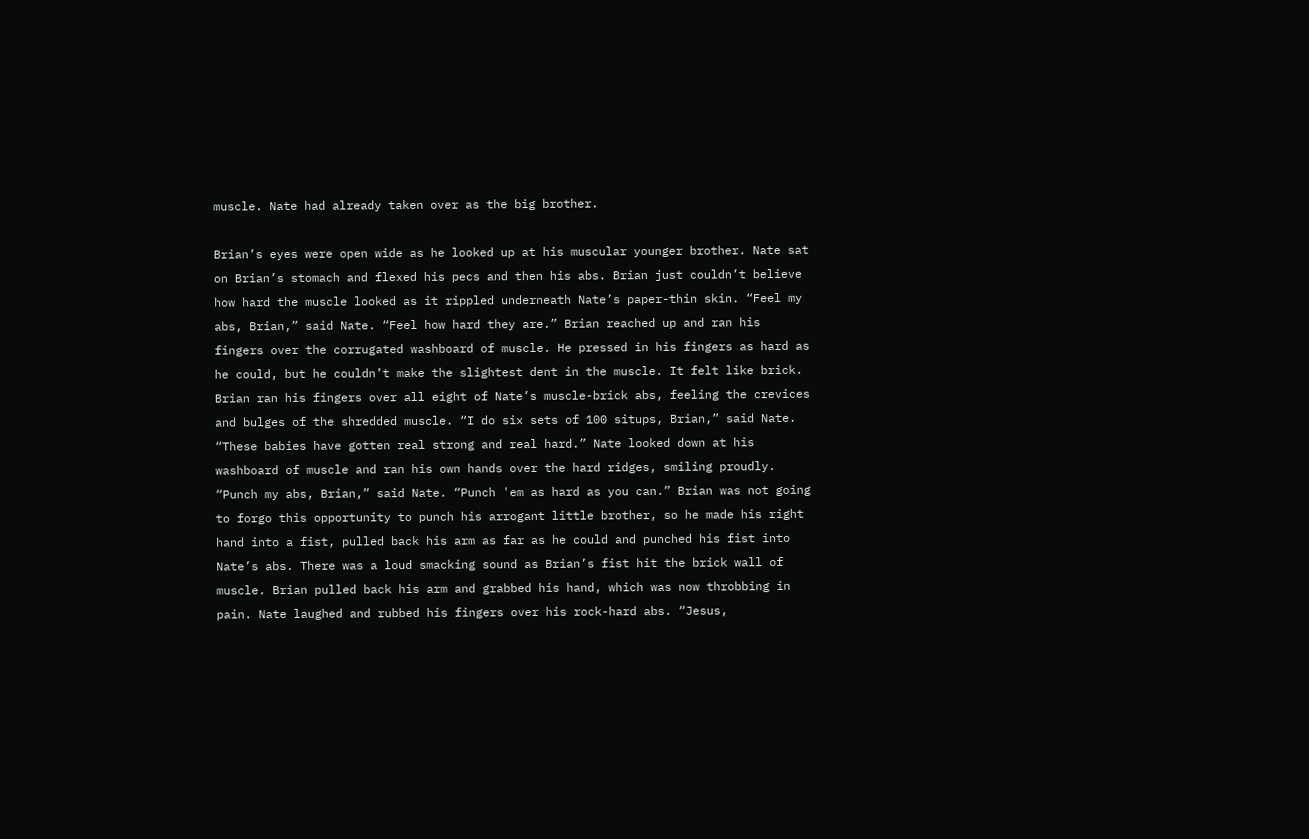muscle. Nate had already taken over as the big brother.

Brian’s eyes were open wide as he looked up at his muscular younger brother. Nate sat on Brian’s stomach and flexed his pecs and then his abs. Brian just couldn’t believe how hard the muscle looked as it rippled underneath Nate’s paper-thin skin. “Feel my abs, Brian,” said Nate. “Feel how hard they are.” Brian reached up and ran his fingers over the corrugated washboard of muscle. He pressed in his fingers as hard as he could, but he couldn’t make the slightest dent in the muscle. It felt like brick. Brian ran his fingers over all eight of Nate’s muscle-brick abs, feeling the crevices and bulges of the shredded muscle. “I do six sets of 100 situps, Brian,” said Nate. “These babies have gotten real strong and real hard.” Nate looked down at his washboard of muscle and ran his own hands over the hard ridges, smiling proudly. “Punch my abs, Brian,” said Nate. “Punch 'em as hard as you can.” Brian was not going to forgo this opportunity to punch his arrogant little brother, so he made his right hand into a fist, pulled back his arm as far as he could and punched his fist into Nate’s abs. There was a loud smacking sound as Brian’s fist hit the brick wall of muscle. Brian pulled back his arm and grabbed his hand, which was now throbbing in pain. Nate laughed and rubbed his fingers over his rock-hard abs. “Jesus,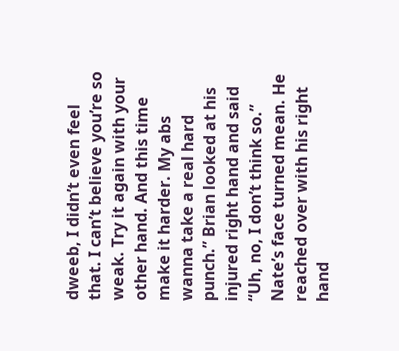dweeb, I didn’t even feel that. I can’t believe you’re so weak. Try it again with your other hand. And this time make it harder. My abs wanna take a real hard punch.” Brian looked at his injured right hand and said “Uh, no, I don’t think so.” Nate’s face turned mean. He reached over with his right hand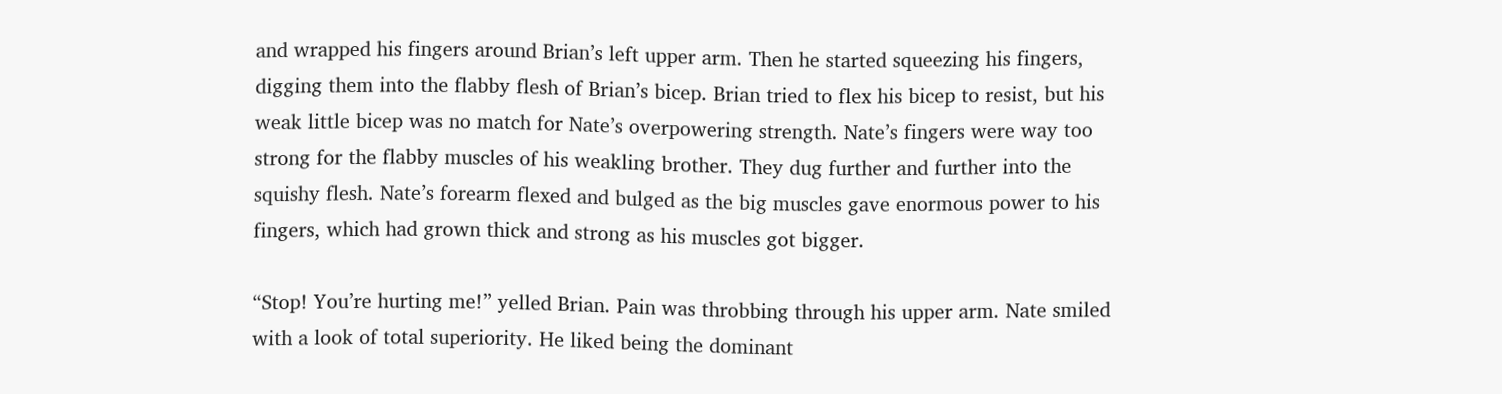and wrapped his fingers around Brian’s left upper arm. Then he started squeezing his fingers, digging them into the flabby flesh of Brian’s bicep. Brian tried to flex his bicep to resist, but his weak little bicep was no match for Nate’s overpowering strength. Nate’s fingers were way too strong for the flabby muscles of his weakling brother. They dug further and further into the squishy flesh. Nate’s forearm flexed and bulged as the big muscles gave enormous power to his fingers, which had grown thick and strong as his muscles got bigger.

“Stop! You’re hurting me!” yelled Brian. Pain was throbbing through his upper arm. Nate smiled with a look of total superiority. He liked being the dominant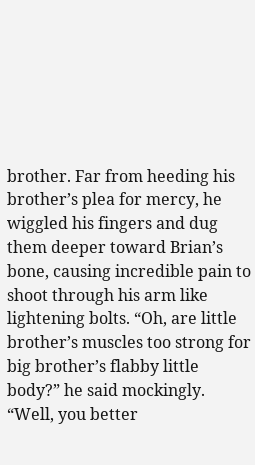brother. Far from heeding his brother’s plea for mercy, he wiggled his fingers and dug them deeper toward Brian’s bone, causing incredible pain to shoot through his arm like lightening bolts. “Oh, are little brother’s muscles too strong for big brother’s flabby little body?” he said mockingly. “Well, you better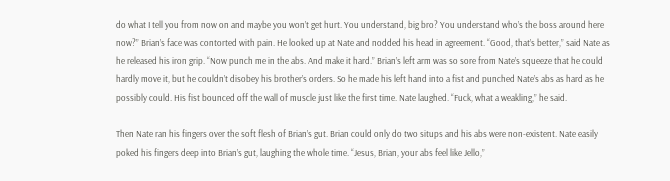do what I tell you from now on and maybe you won’t get hurt. You understand, big bro? You understand who’s the boss around here now?” Brian’s face was contorted with pain. He looked up at Nate and nodded his head in agreement. “Good, that’s better,” said Nate as he released his iron grip. “Now punch me in the abs. And make it hard.” Brian’s left arm was so sore from Nate’s squeeze that he could hardly move it, but he couldn’t disobey his brother’s orders. So he made his left hand into a fist and punched Nate’s abs as hard as he possibly could. His fist bounced off the wall of muscle just like the first time. Nate laughed. “Fuck, what a weakling,” he said.

Then Nate ran his fingers over the soft flesh of Brian’s gut. Brian could only do two situps and his abs were non-existent. Nate easily poked his fingers deep into Brian’s gut, laughing the whole time. “Jesus, Brian, your abs feel like Jello,”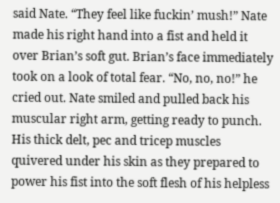said Nate. “They feel like fuckin’ mush!” Nate made his right hand into a fist and held it over Brian’s soft gut. Brian’s face immediately took on a look of total fear. “No, no, no!” he cried out. Nate smiled and pulled back his muscular right arm, getting ready to punch. His thick delt, pec and tricep muscles quivered under his skin as they prepared to power his fist into the soft flesh of his helpless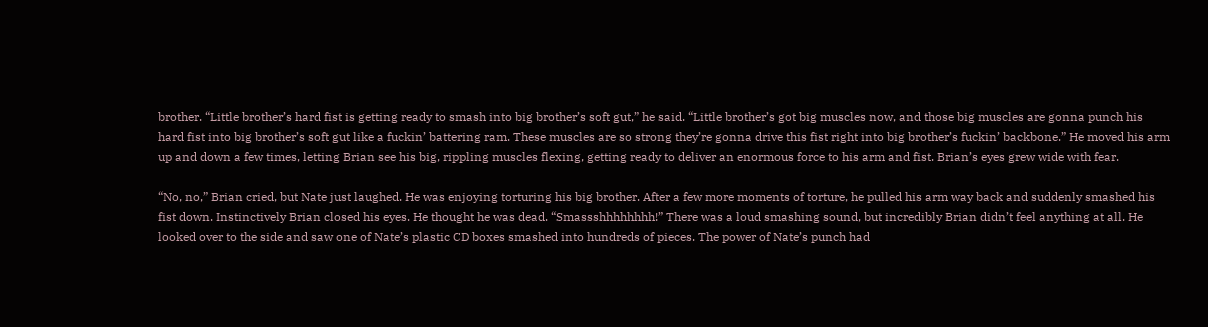brother. “Little brother’s hard fist is getting ready to smash into big brother’s soft gut,” he said. “Little brother’s got big muscles now, and those big muscles are gonna punch his hard fist into big brother’s soft gut like a fuckin’ battering ram. These muscles are so strong they’re gonna drive this fist right into big brother’s fuckin’ backbone.” He moved his arm up and down a few times, letting Brian see his big, rippling muscles flexing, getting ready to deliver an enormous force to his arm and fist. Brian’s eyes grew wide with fear.

“No, no,” Brian cried, but Nate just laughed. He was enjoying torturing his big brother. After a few more moments of torture, he pulled his arm way back and suddenly smashed his fist down. Instinctively Brian closed his eyes. He thought he was dead. “Smassshhhhhhhh!” There was a loud smashing sound, but incredibly Brian didn’t feel anything at all. He looked over to the side and saw one of Nate’s plastic CD boxes smashed into hundreds of pieces. The power of Nate’s punch had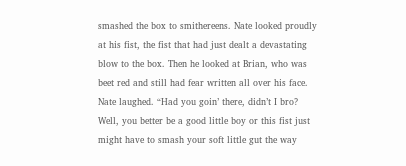smashed the box to smithereens. Nate looked proudly at his fist, the fist that had just dealt a devastating blow to the box. Then he looked at Brian, who was beet red and still had fear written all over his face. Nate laughed. “Had you goin’ there, didn’t I bro? Well, you better be a good little boy or this fist just might have to smash your soft little gut the way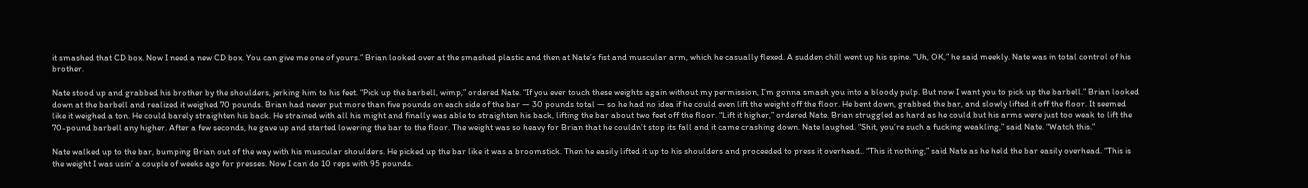it smashed that CD box. Now I need a new CD box. You can give me one of yours.” Brian looked over at the smashed plastic and then at Nate’s fist and muscular arm, which he casually flexed. A sudden chill went up his spine. “Uh, OK,” he said meekly. Nate was in total control of his brother.

Nate stood up and grabbed his brother by the shoulders, jerking him to his feet. “Pick up the barbell, wimp,” ordered Nate. “If you ever touch these weights again without my permission, I’m gonna smash you into a bloody pulp. But now I want you to pick up the barbell.” Brian looked down at the barbell and realized it weighed 70 pounds. Brian had never put more than five pounds on each side of the bar — 30 pounds total — so he had no idea if he could even lift the weight off the floor. He bent down, grabbed the bar, and slowly lifted it off the floor. It seemed like it weighed a ton. He could barely straighten his back. He strained with all his might and finally was able to straighten his back, lifting the bar about two feet off the floor. “Lift it higher,” ordered Nate. Brian struggled as hard as he could but his arms were just too weak to lift the 70-pound barbell any higher. After a few seconds, he gave up and started lowering the bar to the floor. The weight was so heavy for Brian that he couldn’t stop its fall and it came crashing down. Nate laughed. “Shit, you’re such a fucking weakling,” said Nate. “Watch this.”

Nate walked up to the bar, bumping Brian out of the way with his muscular shoulders. He picked up the bar like it was a broomstick. Then he easily lifted it up to his shoulders and proceeded to press it overhead.. “This it nothing,” said Nate as he held the bar easily overhead. “This is the weight I was usin’ a couple of weeks ago for presses. Now I can do 10 reps with 95 pounds.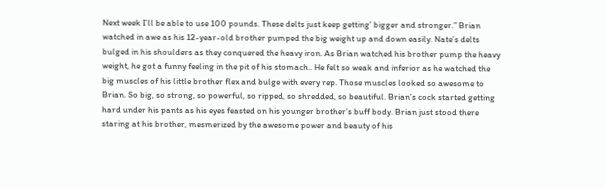Next week I’ll be able to use 100 pounds. These delts just keep getting’ bigger and stronger.” Brian watched in awe as his 12-year-old brother pumped the big weight up and down easily. Nate’s delts bulged in his shoulders as they conquered the heavy iron. As Brian watched his brother pump the heavy weight, he got a funny feeling in the pit of his stomach.. He felt so weak and inferior as he watched the big muscles of his little brother flex and bulge with every rep. Those muscles looked so awesome to Brian. So big, so strong, so powerful, so ripped, so shredded, so beautiful. Brian’s cock started getting hard under his pants as his eyes feasted on his younger brother’s buff body. Brian just stood there staring at his brother, mesmerized by the awesome power and beauty of his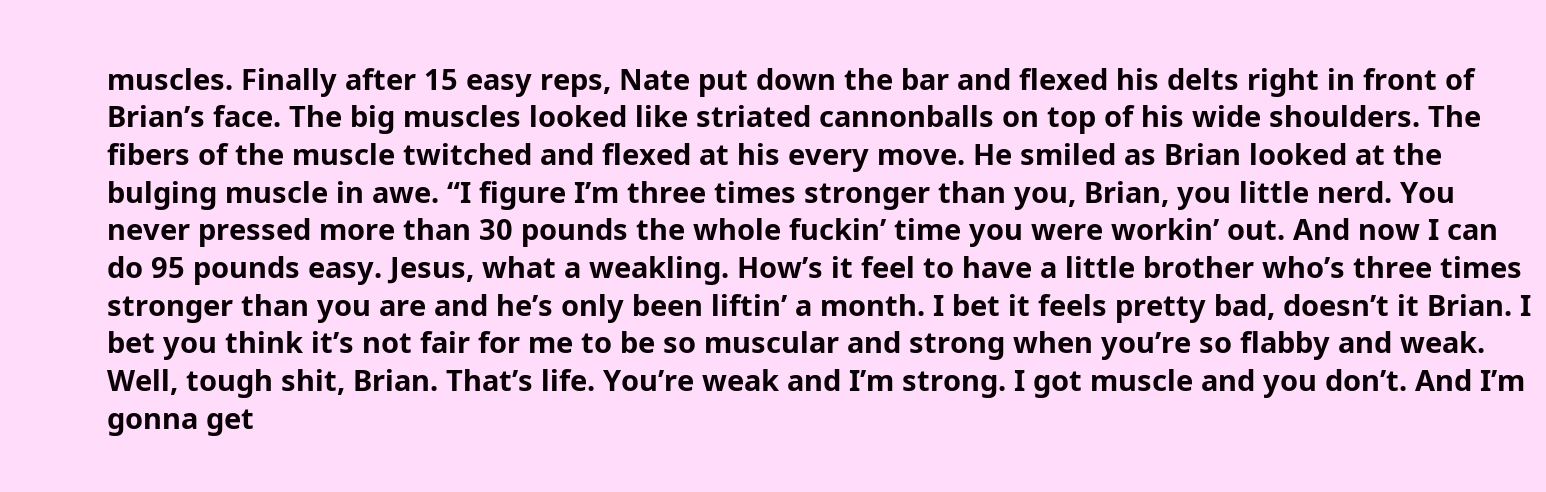muscles. Finally after 15 easy reps, Nate put down the bar and flexed his delts right in front of Brian’s face. The big muscles looked like striated cannonballs on top of his wide shoulders. The fibers of the muscle twitched and flexed at his every move. He smiled as Brian looked at the bulging muscle in awe. “I figure I’m three times stronger than you, Brian, you little nerd. You never pressed more than 30 pounds the whole fuckin’ time you were workin’ out. And now I can do 95 pounds easy. Jesus, what a weakling. How’s it feel to have a little brother who’s three times stronger than you are and he’s only been liftin’ a month. I bet it feels pretty bad, doesn’t it Brian. I bet you think it’s not fair for me to be so muscular and strong when you’re so flabby and weak. Well, tough shit, Brian. That’s life. You’re weak and I’m strong. I got muscle and you don’t. And I’m gonna get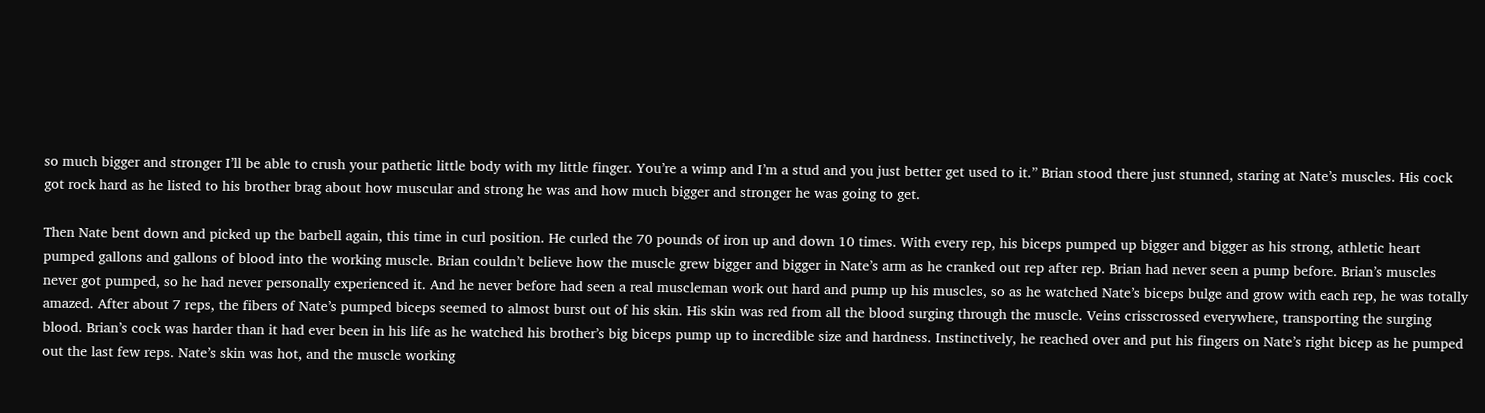so much bigger and stronger I’ll be able to crush your pathetic little body with my little finger. You’re a wimp and I’m a stud and you just better get used to it.” Brian stood there just stunned, staring at Nate’s muscles. His cock got rock hard as he listed to his brother brag about how muscular and strong he was and how much bigger and stronger he was going to get.

Then Nate bent down and picked up the barbell again, this time in curl position. He curled the 70 pounds of iron up and down 10 times. With every rep, his biceps pumped up bigger and bigger as his strong, athletic heart pumped gallons and gallons of blood into the working muscle. Brian couldn’t believe how the muscle grew bigger and bigger in Nate’s arm as he cranked out rep after rep. Brian had never seen a pump before. Brian’s muscles never got pumped, so he had never personally experienced it. And he never before had seen a real muscleman work out hard and pump up his muscles, so as he watched Nate’s biceps bulge and grow with each rep, he was totally amazed. After about 7 reps, the fibers of Nate’s pumped biceps seemed to almost burst out of his skin. His skin was red from all the blood surging through the muscle. Veins crisscrossed everywhere, transporting the surging blood. Brian’s cock was harder than it had ever been in his life as he watched his brother’s big biceps pump up to incredible size and hardness. Instinctively, he reached over and put his fingers on Nate’s right bicep as he pumped out the last few reps. Nate’s skin was hot, and the muscle working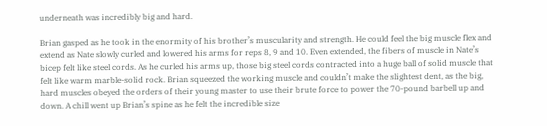underneath was incredibly big and hard.

Brian gasped as he took in the enormity of his brother’s muscularity and strength. He could feel the big muscle flex and extend as Nate slowly curled and lowered his arms for reps 8, 9 and 10. Even extended, the fibers of muscle in Nate’s bicep felt like steel cords. As he curled his arms up, those big steel cords contracted into a huge ball of solid muscle that felt like warm marble-solid rock. Brian squeezed the working muscle and couldn’t make the slightest dent, as the big, hard muscles obeyed the orders of their young master to use their brute force to power the 70-pound barbell up and down. A chill went up Brian’s spine as he felt the incredible size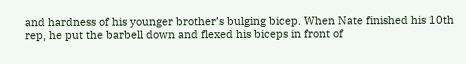and hardness of his younger brother’s bulging bicep. When Nate finished his 10th rep, he put the barbell down and flexed his biceps in front of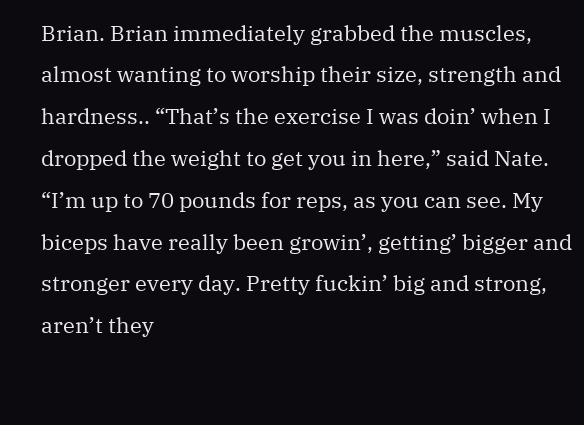Brian. Brian immediately grabbed the muscles, almost wanting to worship their size, strength and hardness.. “That’s the exercise I was doin’ when I dropped the weight to get you in here,” said Nate. “I’m up to 70 pounds for reps, as you can see. My biceps have really been growin’, getting’ bigger and stronger every day. Pretty fuckin’ big and strong, aren’t they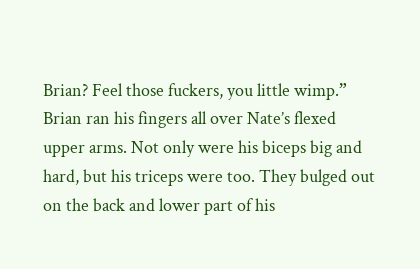Brian? Feel those fuckers, you little wimp.” Brian ran his fingers all over Nate’s flexed upper arms. Not only were his biceps big and hard, but his triceps were too. They bulged out on the back and lower part of his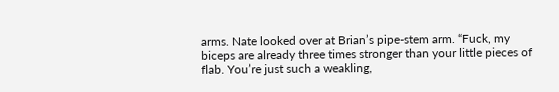arms. Nate looked over at Brian’s pipe-stem arm. “Fuck, my biceps are already three times stronger than your little pieces of flab. You’re just such a weakling,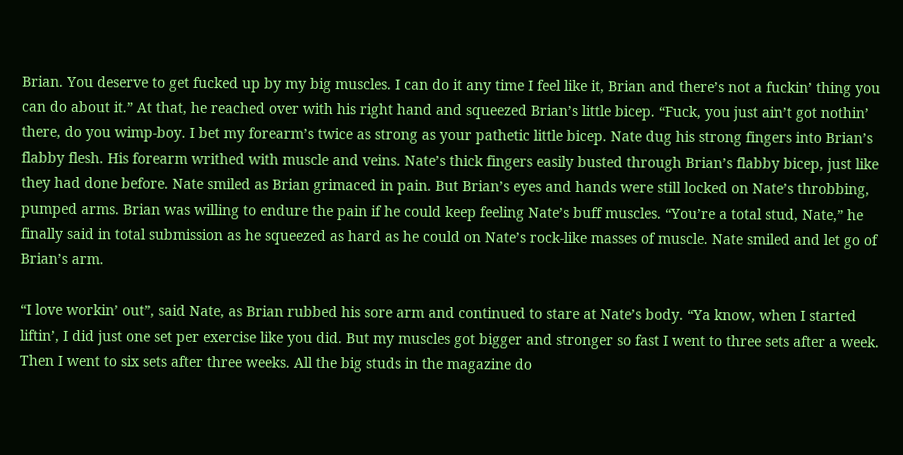Brian. You deserve to get fucked up by my big muscles. I can do it any time I feel like it, Brian and there’s not a fuckin’ thing you can do about it.” At that, he reached over with his right hand and squeezed Brian’s little bicep. “Fuck, you just ain’t got nothin’ there, do you wimp-boy. I bet my forearm’s twice as strong as your pathetic little bicep. Nate dug his strong fingers into Brian’s flabby flesh. His forearm writhed with muscle and veins. Nate’s thick fingers easily busted through Brian’s flabby bicep, just like they had done before. Nate smiled as Brian grimaced in pain. But Brian’s eyes and hands were still locked on Nate’s throbbing, pumped arms. Brian was willing to endure the pain if he could keep feeling Nate’s buff muscles. “You’re a total stud, Nate,” he finally said in total submission as he squeezed as hard as he could on Nate’s rock-like masses of muscle. Nate smiled and let go of Brian’s arm.

“I love workin’ out”, said Nate, as Brian rubbed his sore arm and continued to stare at Nate’s body. “Ya know, when I started liftin’, I did just one set per exercise like you did. But my muscles got bigger and stronger so fast I went to three sets after a week. Then I went to six sets after three weeks. All the big studs in the magazine do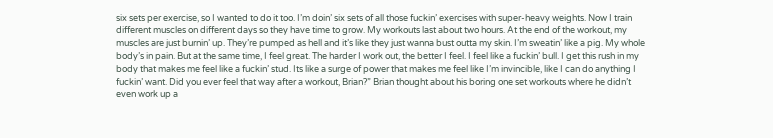six sets per exercise, so I wanted to do it too. I’m doin’ six sets of all those fuckin’ exercises with super-heavy weights. Now I train different muscles on different days so they have time to grow. My workouts last about two hours. At the end of the workout, my muscles are just burnin’ up. They’re pumped as hell and it’s like they just wanna bust outta my skin. I’m sweatin’ like a pig. My whole body’s in pain. But at the same time, I feel great. The harder I work out, the better I feel. I feel like a fuckin’ bull. I get this rush in my body that makes me feel like a fuckin’ stud. Its like a surge of power that makes me feel like I’m invincible, like I can do anything I fuckin’ want. Did you ever feel that way after a workout, Brian?” Brian thought about his boring one set workouts where he didn’t even work up a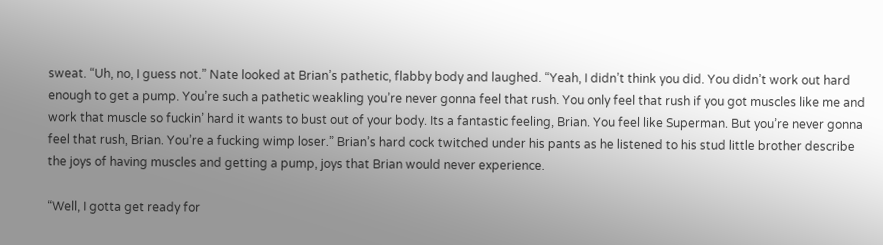sweat. “Uh, no, I guess not.” Nate looked at Brian’s pathetic, flabby body and laughed. “Yeah, I didn’t think you did. You didn’t work out hard enough to get a pump. You’re such a pathetic weakling you’re never gonna feel that rush. You only feel that rush if you got muscles like me and work that muscle so fuckin’ hard it wants to bust out of your body. Its a fantastic feeling, Brian. You feel like Superman. But you’re never gonna feel that rush, Brian. You’re a fucking wimp loser.” Brian’s hard cock twitched under his pants as he listened to his stud little brother describe the joys of having muscles and getting a pump, joys that Brian would never experience.

“Well, I gotta get ready for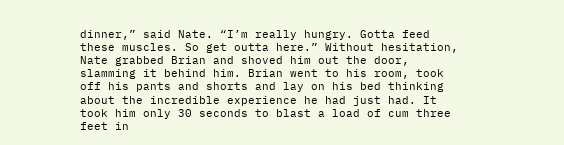dinner,” said Nate. “I’m really hungry. Gotta feed these muscles. So get outta here.” Without hesitation, Nate grabbed Brian and shoved him out the door, slamming it behind him. Brian went to his room, took off his pants and shorts and lay on his bed thinking about the incredible experience he had just had. It took him only 30 seconds to blast a load of cum three feet in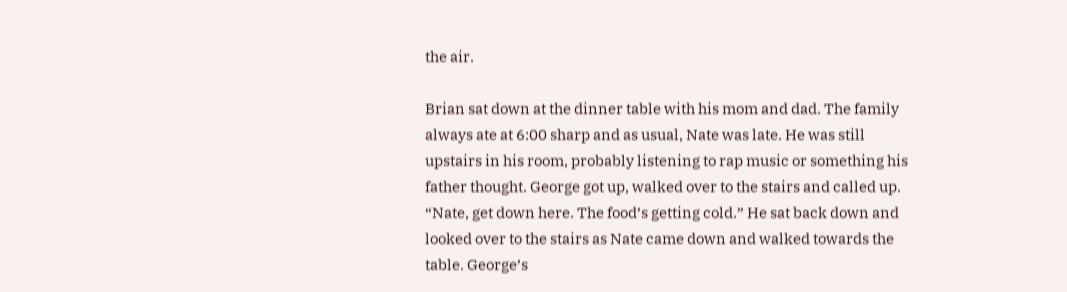the air.

Brian sat down at the dinner table with his mom and dad. The family always ate at 6:00 sharp and as usual, Nate was late. He was still upstairs in his room, probably listening to rap music or something his father thought. George got up, walked over to the stairs and called up. “Nate, get down here. The food’s getting cold.” He sat back down and looked over to the stairs as Nate came down and walked towards the table. George’s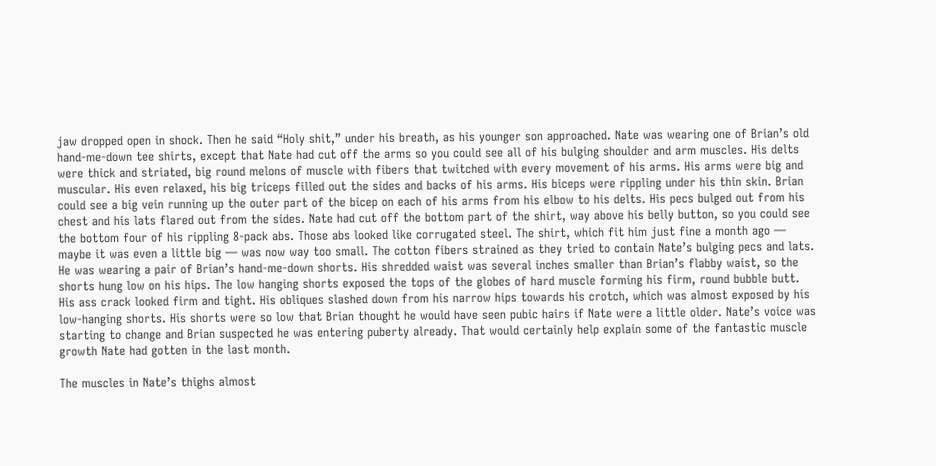jaw dropped open in shock. Then he said “Holy shit,” under his breath, as his younger son approached. Nate was wearing one of Brian’s old hand-me-down tee shirts, except that Nate had cut off the arms so you could see all of his bulging shoulder and arm muscles. His delts were thick and striated, big round melons of muscle with fibers that twitched with every movement of his arms. His arms were big and muscular. His even relaxed, his big triceps filled out the sides and backs of his arms. His biceps were rippling under his thin skin. Brian could see a big vein running up the outer part of the bicep on each of his arms from his elbow to his delts. His pecs bulged out from his chest and his lats flared out from the sides. Nate had cut off the bottom part of the shirt, way above his belly button, so you could see the bottom four of his rippling 8-pack abs. Those abs looked like corrugated steel. The shirt, which fit him just fine a month ago — maybe it was even a little big — was now way too small. The cotton fibers strained as they tried to contain Nate’s bulging pecs and lats. He was wearing a pair of Brian’s hand-me-down shorts. His shredded waist was several inches smaller than Brian’s flabby waist, so the shorts hung low on his hips. The low hanging shorts exposed the tops of the globes of hard muscle forming his firm, round bubble butt. His ass crack looked firm and tight. His obliques slashed down from his narrow hips towards his crotch, which was almost exposed by his low-hanging shorts. His shorts were so low that Brian thought he would have seen pubic hairs if Nate were a little older. Nate’s voice was starting to change and Brian suspected he was entering puberty already. That would certainly help explain some of the fantastic muscle growth Nate had gotten in the last month.

The muscles in Nate’s thighs almost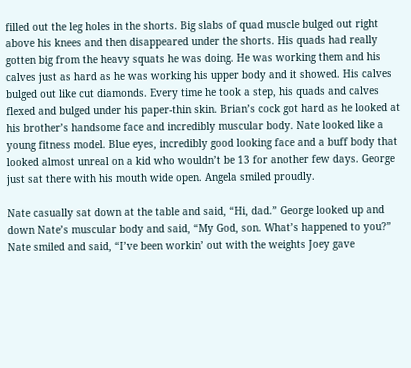filled out the leg holes in the shorts. Big slabs of quad muscle bulged out right above his knees and then disappeared under the shorts. His quads had really gotten big from the heavy squats he was doing. He was working them and his calves just as hard as he was working his upper body and it showed. His calves bulged out like cut diamonds. Every time he took a step, his quads and calves flexed and bulged under his paper-thin skin. Brian’s cock got hard as he looked at his brother’s handsome face and incredibly muscular body. Nate looked like a young fitness model. Blue eyes, incredibly good looking face and a buff body that looked almost unreal on a kid who wouldn’t be 13 for another few days. George just sat there with his mouth wide open. Angela smiled proudly.

Nate casually sat down at the table and said, “Hi, dad.” George looked up and down Nate’s muscular body and said, “My God, son. What’s happened to you?” Nate smiled and said, “I’ve been workin’ out with the weights Joey gave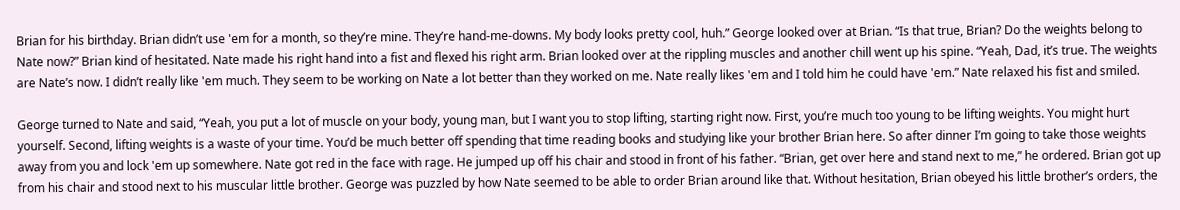Brian for his birthday. Brian didn’t use 'em for a month, so they’re mine. They’re hand-me-downs. My body looks pretty cool, huh.” George looked over at Brian. “Is that true, Brian? Do the weights belong to Nate now?” Brian kind of hesitated. Nate made his right hand into a fist and flexed his right arm. Brian looked over at the rippling muscles and another chill went up his spine. “Yeah, Dad, it’s true. The weights are Nate’s now. I didn’t really like 'em much. They seem to be working on Nate a lot better than they worked on me. Nate really likes 'em and I told him he could have 'em.” Nate relaxed his fist and smiled.

George turned to Nate and said, “Yeah, you put a lot of muscle on your body, young man, but I want you to stop lifting, starting right now. First, you’re much too young to be lifting weights. You might hurt yourself. Second, lifting weights is a waste of your time. You’d be much better off spending that time reading books and studying like your brother Brian here. So after dinner I’m going to take those weights away from you and lock 'em up somewhere. Nate got red in the face with rage. He jumped up off his chair and stood in front of his father. “Brian, get over here and stand next to me,” he ordered. Brian got up from his chair and stood next to his muscular little brother. George was puzzled by how Nate seemed to be able to order Brian around like that. Without hesitation, Brian obeyed his little brother’s orders, the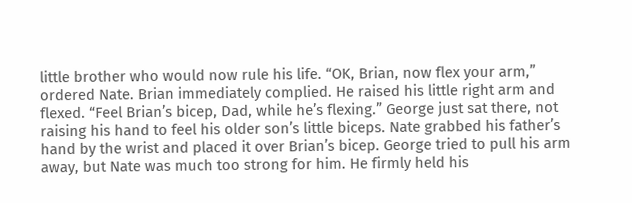little brother who would now rule his life. “OK, Brian, now flex your arm,” ordered Nate. Brian immediately complied. He raised his little right arm and flexed. “Feel Brian’s bicep, Dad, while he’s flexing.” George just sat there, not raising his hand to feel his older son’s little biceps. Nate grabbed his father’s hand by the wrist and placed it over Brian’s bicep. George tried to pull his arm away, but Nate was much too strong for him. He firmly held his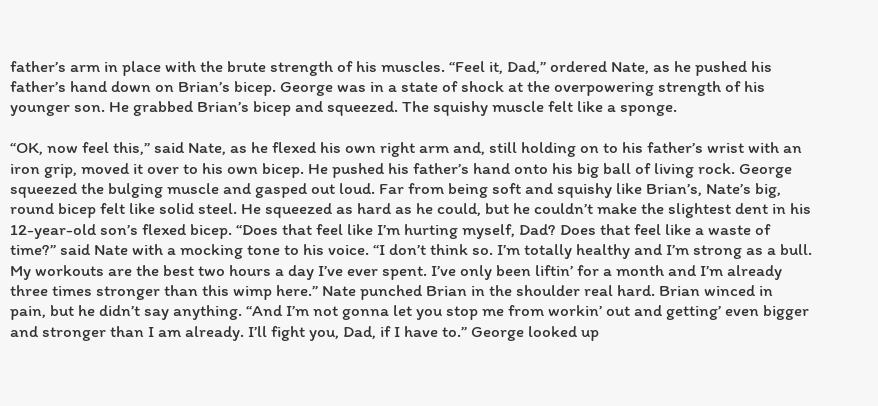father’s arm in place with the brute strength of his muscles. “Feel it, Dad,” ordered Nate, as he pushed his father’s hand down on Brian’s bicep. George was in a state of shock at the overpowering strength of his younger son. He grabbed Brian’s bicep and squeezed. The squishy muscle felt like a sponge.

“OK, now feel this,” said Nate, as he flexed his own right arm and, still holding on to his father’s wrist with an iron grip, moved it over to his own bicep. He pushed his father’s hand onto his big ball of living rock. George squeezed the bulging muscle and gasped out loud. Far from being soft and squishy like Brian’s, Nate’s big, round bicep felt like solid steel. He squeezed as hard as he could, but he couldn’t make the slightest dent in his 12-year-old son’s flexed bicep. “Does that feel like I’m hurting myself, Dad? Does that feel like a waste of time?” said Nate with a mocking tone to his voice. “I don’t think so. I’m totally healthy and I’m strong as a bull. My workouts are the best two hours a day I’ve ever spent. I’ve only been liftin’ for a month and I’m already three times stronger than this wimp here.” Nate punched Brian in the shoulder real hard. Brian winced in pain, but he didn’t say anything. “And I’m not gonna let you stop me from workin’ out and getting’ even bigger and stronger than I am already. I’ll fight you, Dad, if I have to.” George looked up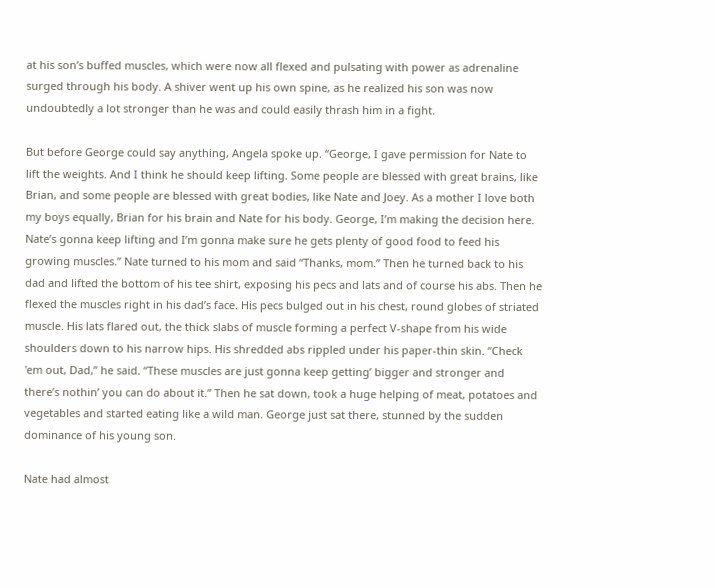at his son’s buffed muscles, which were now all flexed and pulsating with power as adrenaline surged through his body. A shiver went up his own spine, as he realized his son was now undoubtedly a lot stronger than he was and could easily thrash him in a fight.

But before George could say anything, Angela spoke up. “George, I gave permission for Nate to lift the weights. And I think he should keep lifting. Some people are blessed with great brains, like Brian, and some people are blessed with great bodies, like Nate and Joey. As a mother I love both my boys equally, Brian for his brain and Nate for his body. George, I’m making the decision here. Nate’s gonna keep lifting and I’m gonna make sure he gets plenty of good food to feed his growing muscles.” Nate turned to his mom and said “Thanks, mom.” Then he turned back to his dad and lifted the bottom of his tee shirt, exposing his pecs and lats and of course his abs. Then he flexed the muscles right in his dad’s face. His pecs bulged out in his chest, round globes of striated muscle. His lats flared out, the thick slabs of muscle forming a perfect V-shape from his wide shoulders down to his narrow hips. His shredded abs rippled under his paper-thin skin. “Check 'em out, Dad,” he said. “These muscles are just gonna keep getting’ bigger and stronger and there’s nothin’ you can do about it.” Then he sat down, took a huge helping of meat, potatoes and vegetables and started eating like a wild man. George just sat there, stunned by the sudden dominance of his young son.

Nate had almost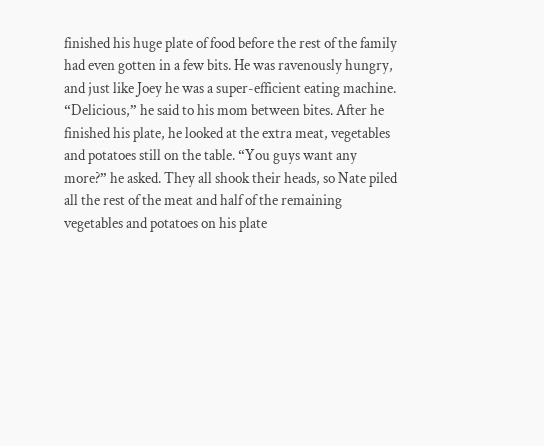finished his huge plate of food before the rest of the family had even gotten in a few bits. He was ravenously hungry, and just like Joey he was a super-efficient eating machine. “Delicious,” he said to his mom between bites. After he finished his plate, he looked at the extra meat, vegetables and potatoes still on the table. “You guys want any more?” he asked. They all shook their heads, so Nate piled all the rest of the meat and half of the remaining vegetables and potatoes on his plate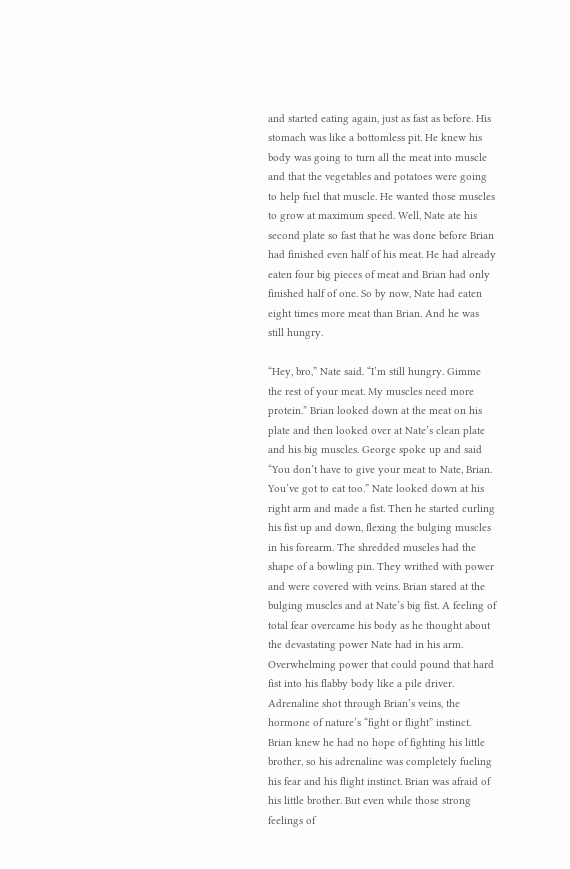and started eating again, just as fast as before. His stomach was like a bottomless pit. He knew his body was going to turn all the meat into muscle and that the vegetables and potatoes were going to help fuel that muscle. He wanted those muscles to grow at maximum speed. Well, Nate ate his second plate so fast that he was done before Brian had finished even half of his meat. He had already eaten four big pieces of meat and Brian had only finished half of one. So by now, Nate had eaten eight times more meat than Brian. And he was still hungry.

“Hey, bro,” Nate said. “I’m still hungry. Gimme the rest of your meat. My muscles need more protein.” Brian looked down at the meat on his plate and then looked over at Nate’s clean plate and his big muscles. George spoke up and said “You don’t have to give your meat to Nate, Brian. You’ve got to eat too.” Nate looked down at his right arm and made a fist. Then he started curling his fist up and down, flexing the bulging muscles in his forearm. The shredded muscles had the shape of a bowling pin. They writhed with power and were covered with veins. Brian stared at the bulging muscles and at Nate’s big fist. A feeling of total fear overcame his body as he thought about the devastating power Nate had in his arm. Overwhelming power that could pound that hard fist into his flabby body like a pile driver. Adrenaline shot through Brian’s veins, the hormone of nature’s “fight or flight” instinct. Brian knew he had no hope of fighting his little brother, so his adrenaline was completely fueling his fear and his flight instinct. Brian was afraid of his little brother. But even while those strong feelings of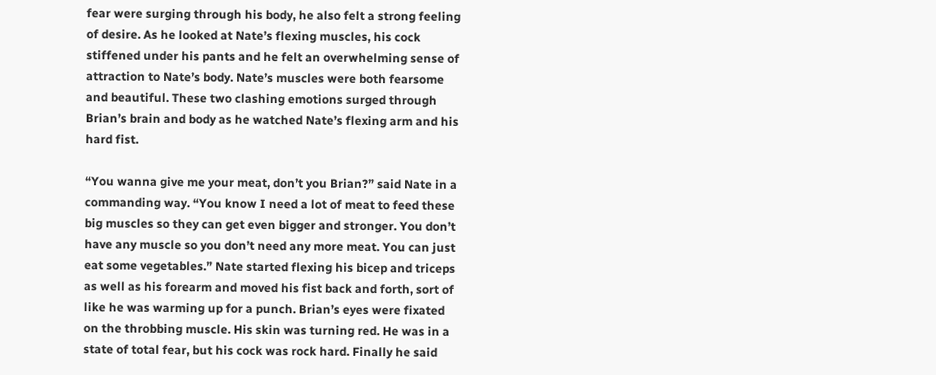fear were surging through his body, he also felt a strong feeling of desire. As he looked at Nate’s flexing muscles, his cock stiffened under his pants and he felt an overwhelming sense of attraction to Nate’s body. Nate’s muscles were both fearsome and beautiful. These two clashing emotions surged through Brian’s brain and body as he watched Nate’s flexing arm and his hard fist.

“You wanna give me your meat, don’t you Brian?” said Nate in a commanding way. “You know I need a lot of meat to feed these big muscles so they can get even bigger and stronger. You don’t have any muscle so you don’t need any more meat. You can just eat some vegetables.” Nate started flexing his bicep and triceps as well as his forearm and moved his fist back and forth, sort of like he was warming up for a punch. Brian’s eyes were fixated on the throbbing muscle. His skin was turning red. He was in a state of total fear, but his cock was rock hard. Finally he said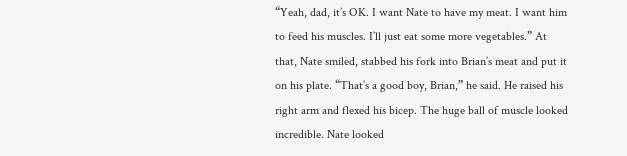“Yeah, dad, it’s OK. I want Nate to have my meat. I want him to feed his muscles. I’ll just eat some more vegetables.” At that, Nate smiled, stabbed his fork into Brian’s meat and put it on his plate. “That’s a good boy, Brian,” he said. He raised his right arm and flexed his bicep. The huge ball of muscle looked incredible. Nate looked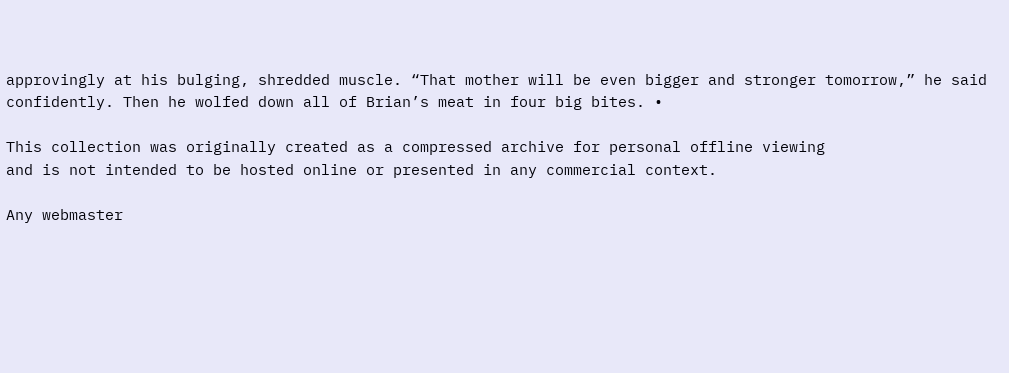approvingly at his bulging, shredded muscle. “That mother will be even bigger and stronger tomorrow,” he said confidently. Then he wolfed down all of Brian’s meat in four big bites. •

This collection was originally created as a compressed archive for personal offline viewing
and is not intended to be hosted online or presented in any commercial context.

Any webmaster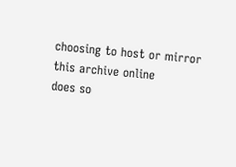choosing to host or mirror this archive online
does so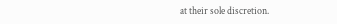at their sole discretion.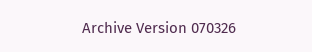Archive Version 070326